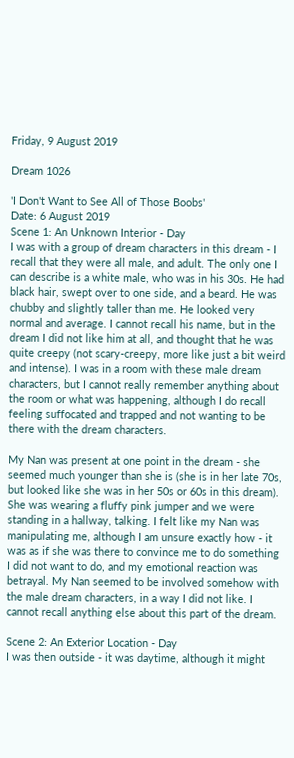Friday, 9 August 2019

Dream 1026

'I Don't Want to See All of Those Boobs'
Date: 6 August 2019
Scene 1: An Unknown Interior - Day
I was with a group of dream characters in this dream - I recall that they were all male, and adult. The only one I can describe is a white male, who was in his 30s. He had black hair, swept over to one side, and a beard. He was chubby and slightly taller than me. He looked very normal and average. I cannot recall his name, but in the dream I did not like him at all, and thought that he was quite creepy (not scary-creepy, more like just a bit weird and intense). I was in a room with these male dream characters, but I cannot really remember anything about the room or what was happening, although I do recall feeling suffocated and trapped and not wanting to be there with the dream characters.

My Nan was present at one point in the dream - she seemed much younger than she is (she is in her late 70s, but looked like she was in her 50s or 60s in this dream). She was wearing a fluffy pink jumper and we were standing in a hallway, talking. I felt like my Nan was manipulating me, although I am unsure exactly how - it was as if she was there to convince me to do something I did not want to do, and my emotional reaction was betrayal. My Nan seemed to be involved somehow with the male dream characters, in a way I did not like. I cannot recall anything else about this part of the dream.

Scene 2: An Exterior Location - Day
I was then outside - it was daytime, although it might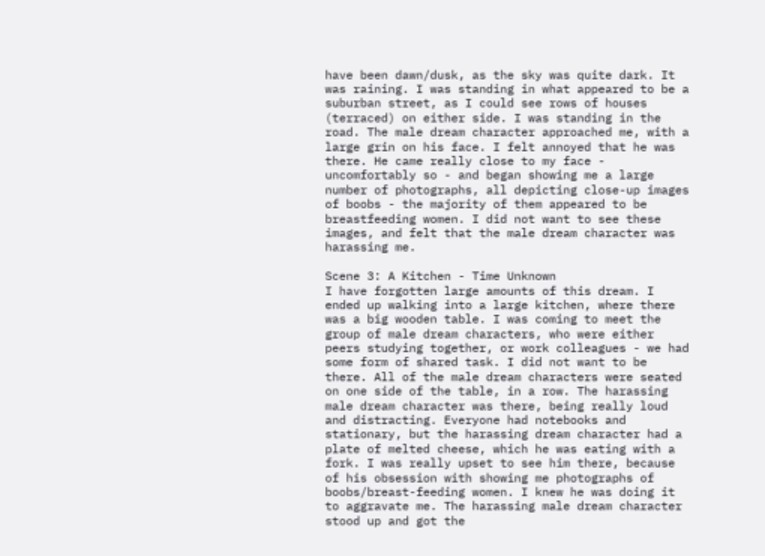have been dawn/dusk, as the sky was quite dark. It was raining. I was standing in what appeared to be a suburban street, as I could see rows of houses (terraced) on either side. I was standing in the road. The male dream character approached me, with a large grin on his face. I felt annoyed that he was there. He came really close to my face - uncomfortably so - and began showing me a large number of photographs, all depicting close-up images of boobs - the majority of them appeared to be breastfeeding women. I did not want to see these images, and felt that the male dream character was harassing me.

Scene 3: A Kitchen - Time Unknown
I have forgotten large amounts of this dream. I ended up walking into a large kitchen, where there was a big wooden table. I was coming to meet the group of male dream characters, who were either peers studying together, or work colleagues - we had some form of shared task. I did not want to be there. All of the male dream characters were seated on one side of the table, in a row. The harassing male dream character was there, being really loud and distracting. Everyone had notebooks and stationary, but the harassing dream character had a plate of melted cheese, which he was eating with a fork. I was really upset to see him there, because of his obsession with showing me photographs of boobs/breast-feeding women. I knew he was doing it to aggravate me. The harassing male dream character stood up and got the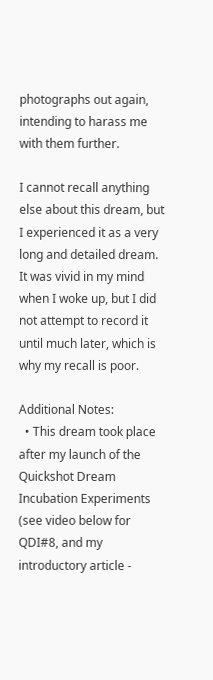photographs out again, intending to harass me with them further.

I cannot recall anything else about this dream, but I experienced it as a very long and detailed dream. It was vivid in my mind when I woke up, but I did not attempt to record it until much later, which is why my recall is poor.

Additional Notes:
  • This dream took place after my launch of the Quickshot Dream Incubation Experiments (see video below for QDI#8, and my introductory article -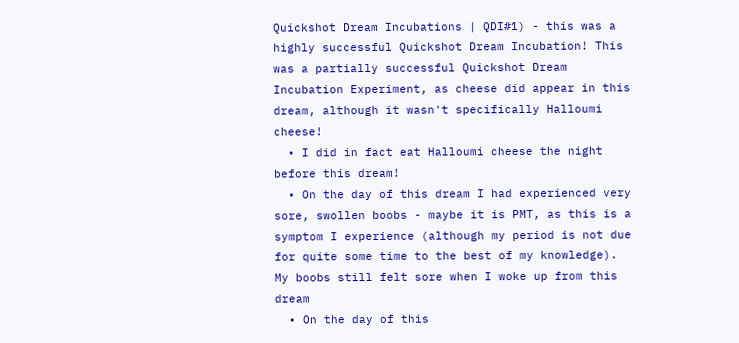Quickshot Dream Incubations | QDI#1) - this was a highly successful Quickshot Dream Incubation! This was a partially successful Quickshot Dream Incubation Experiment, as cheese did appear in this dream, although it wasn't specifically Halloumi cheese!
  • I did in fact eat Halloumi cheese the night before this dream!
  • On the day of this dream I had experienced very sore, swollen boobs - maybe it is PMT, as this is a symptom I experience (although my period is not due for quite some time to the best of my knowledge). My boobs still felt sore when I woke up from this dream
  • On the day of this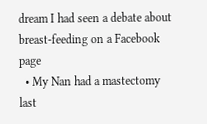dream I had seen a debate about breast-feeding on a Facebook page
  • My Nan had a mastectomy last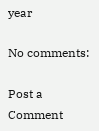year

No comments:

Post a Comment